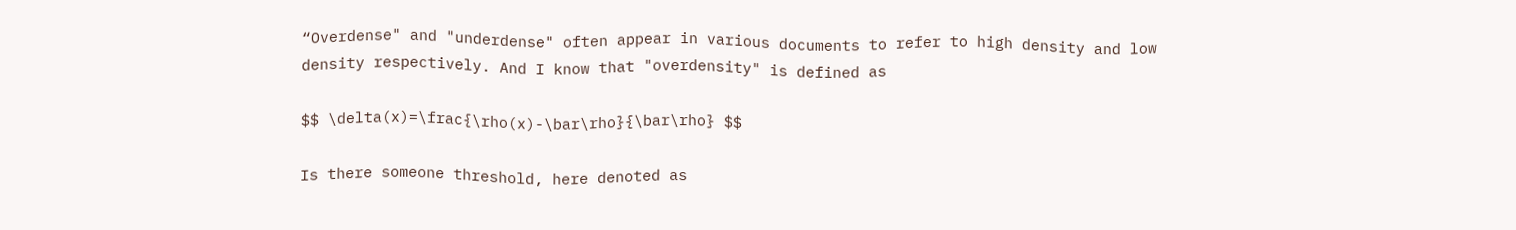“Overdense" and "underdense" often appear in various documents to refer to high density and low density respectively. And I know that "overdensity" is defined as

$$ \delta(x)=\frac{\rho(x)-\bar\rho}{\bar\rho} $$

Is there someone threshold, here denoted as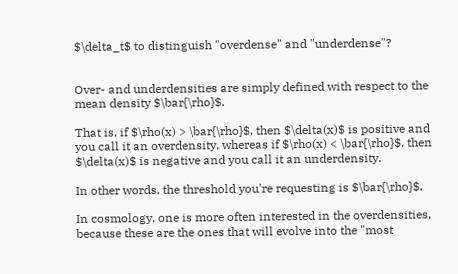$\delta_t$ to distinguish "overdense" and "underdense"?


Over- and underdensities are simply defined with respect to the mean density $\bar{\rho}$.

That is, if $\rho(x) > \bar{\rho}$, then $\delta(x)$ is positive and you call it an overdensity, whereas if $\rho(x) < \bar{\rho}$, then $\delta(x)$ is negative and you call it an underdensity.

In other words, the threshold you're requesting is $\bar{\rho}$.

In cosmology, one is more often interested in the overdensities, because these are the ones that will evolve into the "most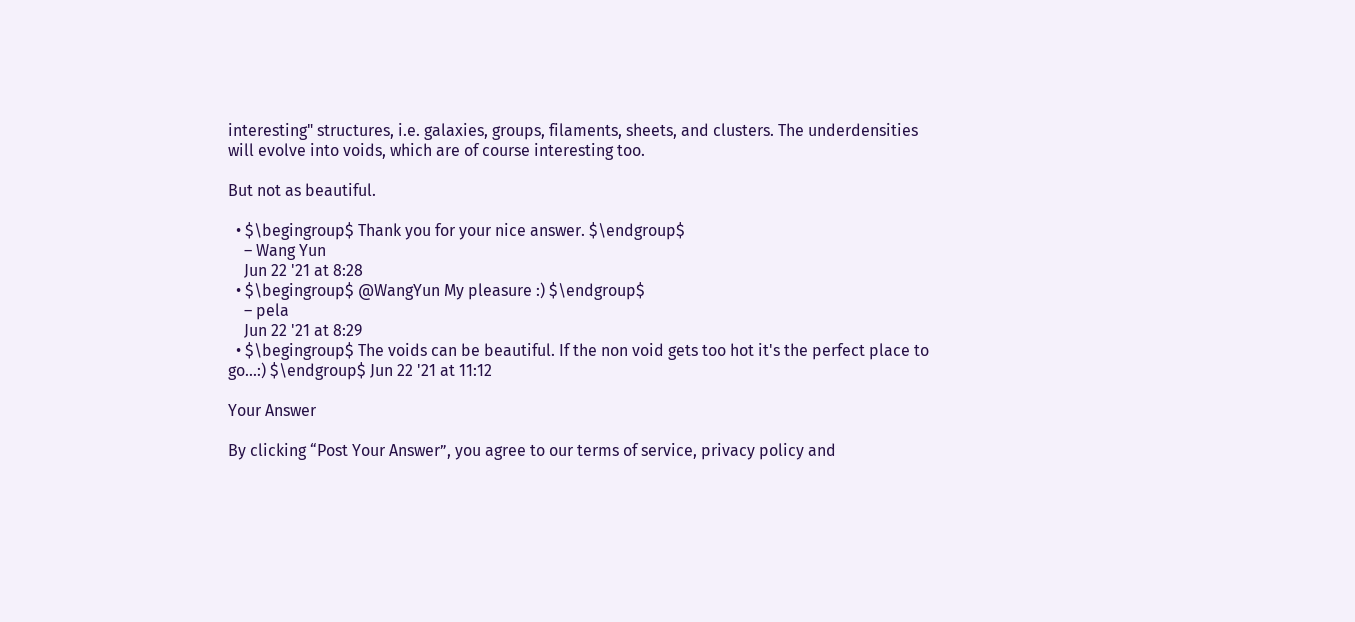interesting" structures, i.e. galaxies, groups, filaments, sheets, and clusters. The underdensities will evolve into voids, which are of course interesting too.

But not as beautiful.

  • $\begingroup$ Thank you for your nice answer. $\endgroup$
    – Wang Yun
    Jun 22 '21 at 8:28
  • $\begingroup$ @WangYun My pleasure :) $\endgroup$
    – pela
    Jun 22 '21 at 8:29
  • $\begingroup$ The voids can be beautiful. If the non void gets too hot it's the perfect place to go...:) $\endgroup$ Jun 22 '21 at 11:12

Your Answer

By clicking “Post Your Answer”, you agree to our terms of service, privacy policy and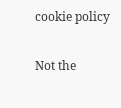cookie policy

Not the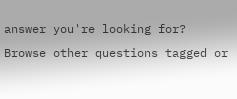answer you're looking for? Browse other questions tagged or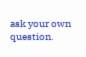ask your own question.